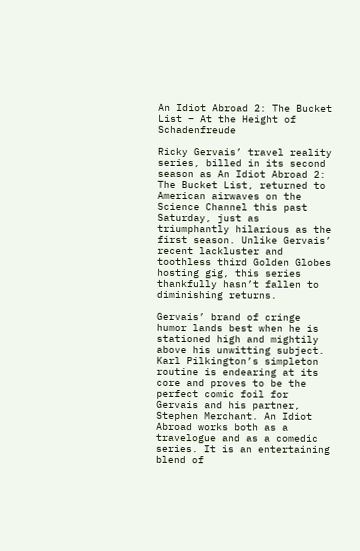An Idiot Abroad 2: The Bucket List – At the Height of Schadenfreude

Ricky Gervais’ travel reality series, billed in its second season as An Idiot Abroad 2: The Bucket List, returned to American airwaves on the Science Channel this past Saturday, just as triumphantly hilarious as the first season. Unlike Gervais’ recent lackluster and toothless third Golden Globes hosting gig, this series thankfully hasn’t fallen to diminishing returns.

Gervais’ brand of cringe humor lands best when he is stationed high and mightily above his unwitting subject. Karl Pilkington’s simpleton routine is endearing at its core and proves to be the perfect comic foil for Gervais and his partner, Stephen Merchant. An Idiot Abroad works both as a travelogue and as a comedic series. It is an entertaining blend of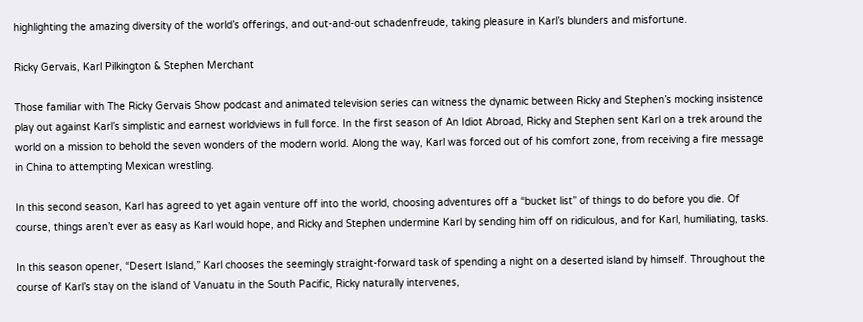highlighting the amazing diversity of the world’s offerings, and out-and-out schadenfreude, taking pleasure in Karl’s blunders and misfortune.

Ricky Gervais, Karl Pilkington & Stephen Merchant

Those familiar with The Ricky Gervais Show podcast and animated television series can witness the dynamic between Ricky and Stephen’s mocking insistence play out against Karl’s simplistic and earnest worldviews in full force. In the first season of An Idiot Abroad, Ricky and Stephen sent Karl on a trek around the world on a mission to behold the seven wonders of the modern world. Along the way, Karl was forced out of his comfort zone, from receiving a fire message in China to attempting Mexican wrestling.

In this second season, Karl has agreed to yet again venture off into the world, choosing adventures off a “bucket list” of things to do before you die. Of course, things aren’t ever as easy as Karl would hope, and Ricky and Stephen undermine Karl by sending him off on ridiculous, and for Karl, humiliating, tasks.

In this season opener, “Desert Island,” Karl chooses the seemingly straight-forward task of spending a night on a deserted island by himself. Throughout the course of Karl’s stay on the island of Vanuatu in the South Pacific, Ricky naturally intervenes,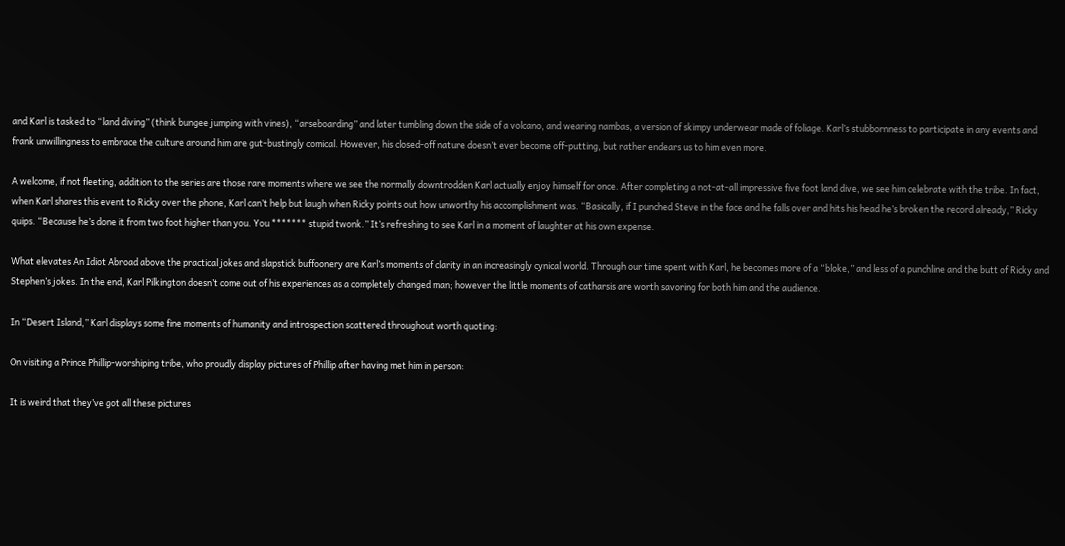and Karl is tasked to “land diving” (think bungee jumping with vines), “arseboarding” and later tumbling down the side of a volcano, and wearing nambas, a version of skimpy underwear made of foliage. Karl’s stubbornness to participate in any events and frank unwillingness to embrace the culture around him are gut-bustingly comical. However, his closed-off nature doesn’t ever become off-putting, but rather endears us to him even more.

A welcome, if not fleeting, addition to the series are those rare moments where we see the normally downtrodden Karl actually enjoy himself for once. After completing a not-at-all impressive five foot land dive, we see him celebrate with the tribe. In fact, when Karl shares this event to Ricky over the phone, Karl can’t help but laugh when Ricky points out how unworthy his accomplishment was. “Basically, if I punched Steve in the face and he falls over and hits his head he’s broken the record already,” Ricky quips. “Because he’s done it from two foot higher than you. You ******* stupid twonk.” It’s refreshing to see Karl in a moment of laughter at his own expense.

What elevates An Idiot Abroad above the practical jokes and slapstick buffoonery are Karl’s moments of clarity in an increasingly cynical world. Through our time spent with Karl, he becomes more of a “bloke,” and less of a punchline and the butt of Ricky and Stephen’s jokes. In the end, Karl Pilkington doesn’t come out of his experiences as a completely changed man; however the little moments of catharsis are worth savoring for both him and the audience.

In “Desert Island,” Karl displays some fine moments of humanity and introspection scattered throughout worth quoting:

On visiting a Prince Phillip-worshiping tribe, who proudly display pictures of Phillip after having met him in person:

It is weird that they’ve got all these pictures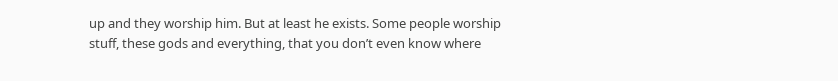up and they worship him. But at least he exists. Some people worship stuff, these gods and everything, that you don’t even know where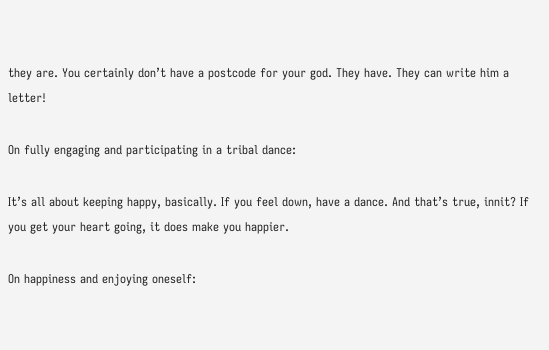they are. You certainly don’t have a postcode for your god. They have. They can write him a letter!

On fully engaging and participating in a tribal dance:

It’s all about keeping happy, basically. If you feel down, have a dance. And that’s true, innit? If you get your heart going, it does make you happier.

On happiness and enjoying oneself: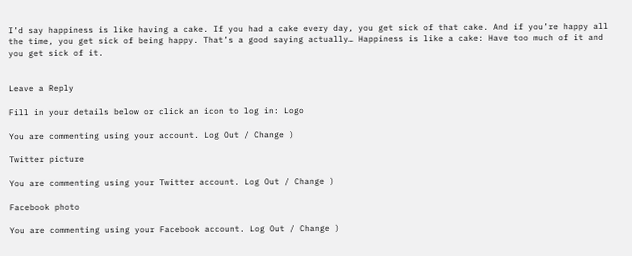I’d say happiness is like having a cake. If you had a cake every day, you get sick of that cake. And if you’re happy all the time, you get sick of being happy. That’s a good saying actually… Happiness is like a cake: Have too much of it and you get sick of it.


Leave a Reply

Fill in your details below or click an icon to log in: Logo

You are commenting using your account. Log Out / Change )

Twitter picture

You are commenting using your Twitter account. Log Out / Change )

Facebook photo

You are commenting using your Facebook account. Log Out / Change )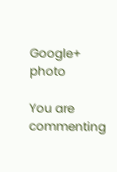Google+ photo

You are commenting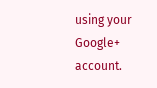using your Google+ account.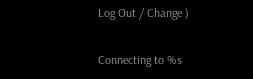Log Out / Change )

Connecting to %s